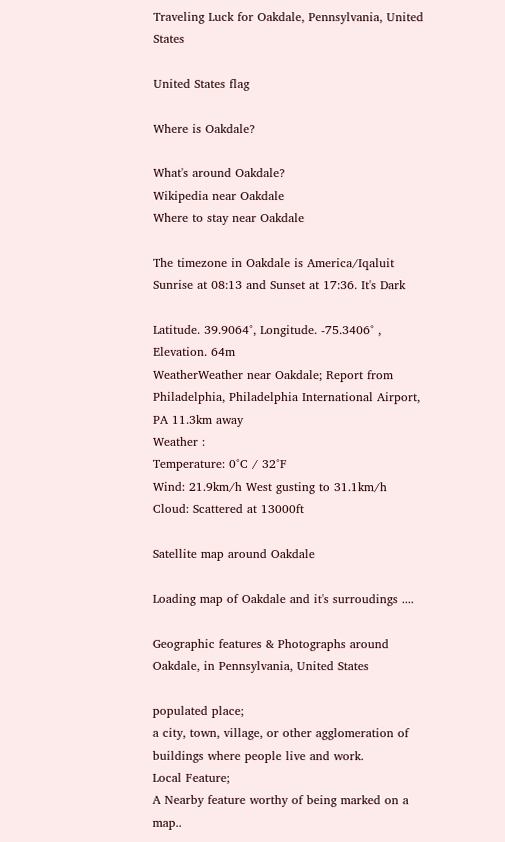Traveling Luck for Oakdale, Pennsylvania, United States

United States flag

Where is Oakdale?

What's around Oakdale?
Wikipedia near Oakdale
Where to stay near Oakdale

The timezone in Oakdale is America/Iqaluit
Sunrise at 08:13 and Sunset at 17:36. It's Dark

Latitude. 39.9064°, Longitude. -75.3406° , Elevation. 64m
WeatherWeather near Oakdale; Report from Philadelphia, Philadelphia International Airport, PA 11.3km away
Weather :
Temperature: 0°C / 32°F
Wind: 21.9km/h West gusting to 31.1km/h
Cloud: Scattered at 13000ft

Satellite map around Oakdale

Loading map of Oakdale and it's surroudings ....

Geographic features & Photographs around Oakdale, in Pennsylvania, United States

populated place;
a city, town, village, or other agglomeration of buildings where people live and work.
Local Feature;
A Nearby feature worthy of being marked on a map..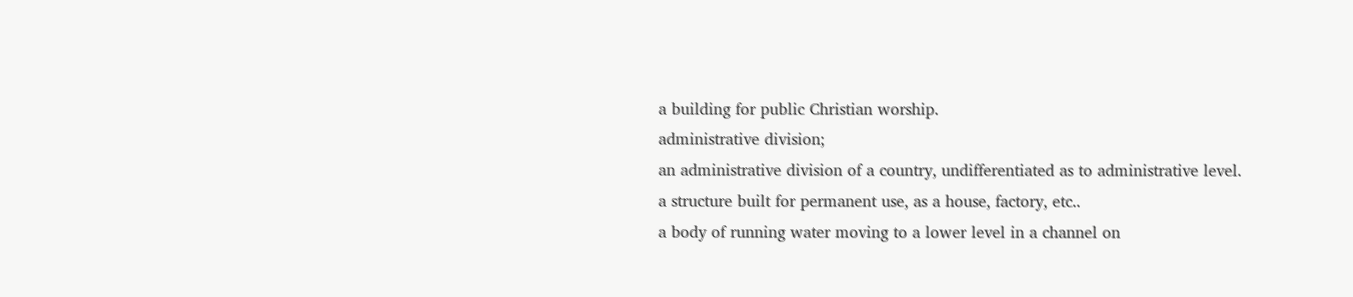a building for public Christian worship.
administrative division;
an administrative division of a country, undifferentiated as to administrative level.
a structure built for permanent use, as a house, factory, etc..
a body of running water moving to a lower level in a channel on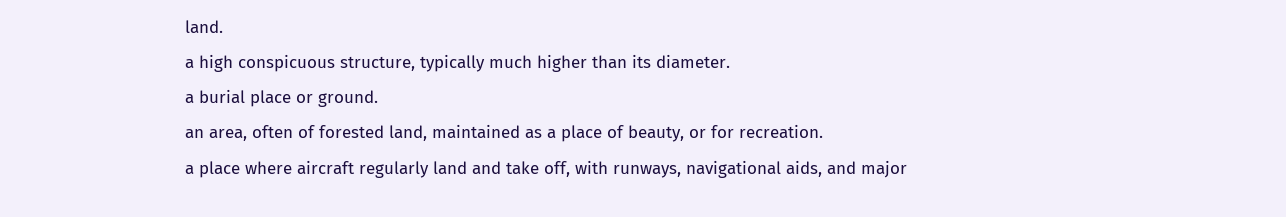land.
a high conspicuous structure, typically much higher than its diameter.
a burial place or ground.
an area, often of forested land, maintained as a place of beauty, or for recreation.
a place where aircraft regularly land and take off, with runways, navigational aids, and major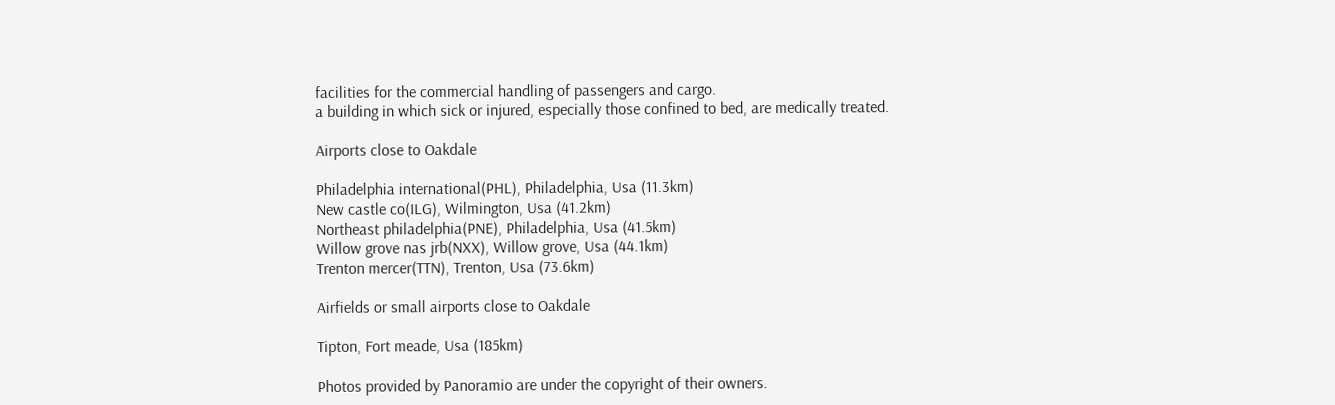facilities for the commercial handling of passengers and cargo.
a building in which sick or injured, especially those confined to bed, are medically treated.

Airports close to Oakdale

Philadelphia international(PHL), Philadelphia, Usa (11.3km)
New castle co(ILG), Wilmington, Usa (41.2km)
Northeast philadelphia(PNE), Philadelphia, Usa (41.5km)
Willow grove nas jrb(NXX), Willow grove, Usa (44.1km)
Trenton mercer(TTN), Trenton, Usa (73.6km)

Airfields or small airports close to Oakdale

Tipton, Fort meade, Usa (185km)

Photos provided by Panoramio are under the copyright of their owners.